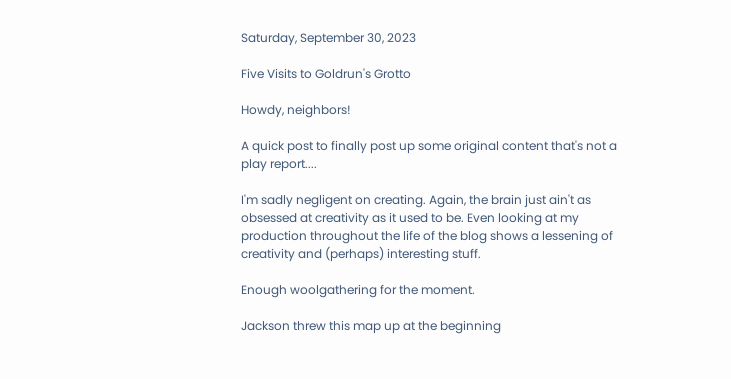Saturday, September 30, 2023

Five Visits to Goldrun's Grotto

Howdy, neighbors!

A quick post to finally post up some original content that's not a play report....

I'm sadly negligent on creating. Again, the brain just ain't as obsessed at creativity as it used to be. Even looking at my production throughout the life of the blog shows a lessening of creativity and (perhaps) interesting stuff.

Enough woolgathering for the moment.

Jackson threw this map up at the beginning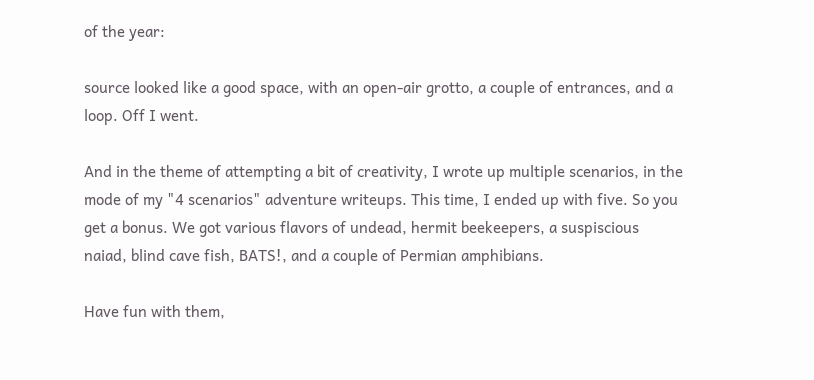of the year:

source looked like a good space, with an open-air grotto, a couple of entrances, and a loop. Off I went.

And in the theme of attempting a bit of creativity, I wrote up multiple scenarios, in the mode of my "4 scenarios" adventure writeups. This time, I ended up with five. So you get a bonus. We got various flavors of undead, hermit beekeepers, a suspiscious naiad, blind cave fish, BATS!, and a couple of Permian amphibians.

Have fun with them,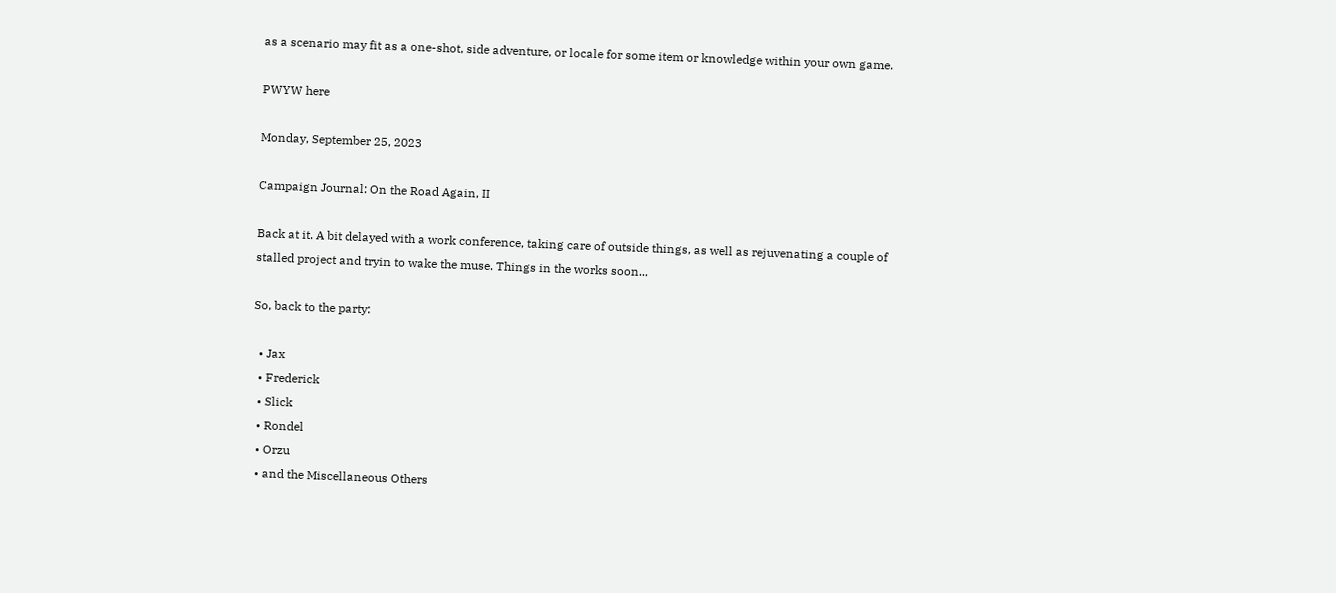as a scenario may fit as a one-shot, side adventure, or locale for some item or knowledge within your own game.

PWYW here

Monday, September 25, 2023

Campaign Journal: On the Road Again, II

Back at it. A bit delayed with a work conference, taking care of outside things, as well as rejuvenating a couple of stalled project and tryin to wake the muse. Things in the works soon...

So, back to the party:

  • Jax
  • Frederick
  • Slick
  • Rondel
  • Orzu
  • and the Miscellaneous Others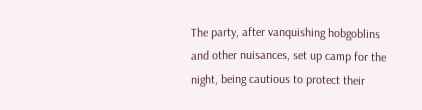The party, after vanquishing hobgoblins and other nuisances, set up camp for the night, being cautious to protect their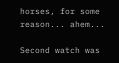horses, for some reason... ahem...

Second watch was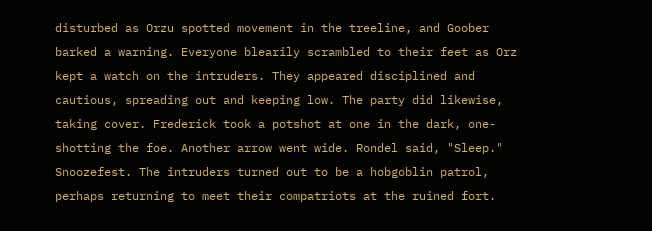disturbed as Orzu spotted movement in the treeline, and Goober barked a warning. Everyone blearily scrambled to their feet as Orz kept a watch on the intruders. They appeared disciplined and cautious, spreading out and keeping low. The party did likewise, taking cover. Frederick took a potshot at one in the dark, one-shotting the foe. Another arrow went wide. Rondel said, "Sleep." Snoozefest. The intruders turned out to be a hobgoblin patrol, perhaps returning to meet their compatriots at the ruined fort.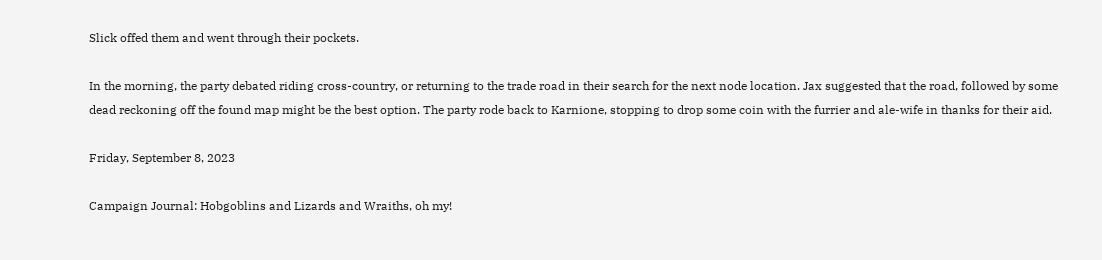Slick offed them and went through their pockets.

In the morning, the party debated riding cross-country, or returning to the trade road in their search for the next node location. Jax suggested that the road, followed by some dead reckoning off the found map might be the best option. The party rode back to Karnione, stopping to drop some coin with the furrier and ale-wife in thanks for their aid.

Friday, September 8, 2023

Campaign Journal: Hobgoblins and Lizards and Wraiths, oh my!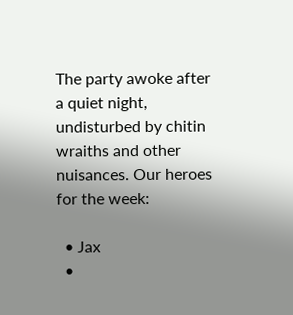The party awoke after a quiet night, undisturbed by chitin wraiths and other nuisances. Our heroes for the week:

  • Jax
  •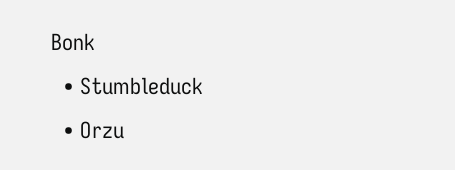Bonk
  • Stumbleduck
  • Orzu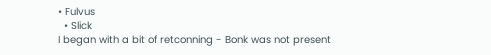• Fulvus
  • Slick
I began with a bit of retconning - Bonk was not present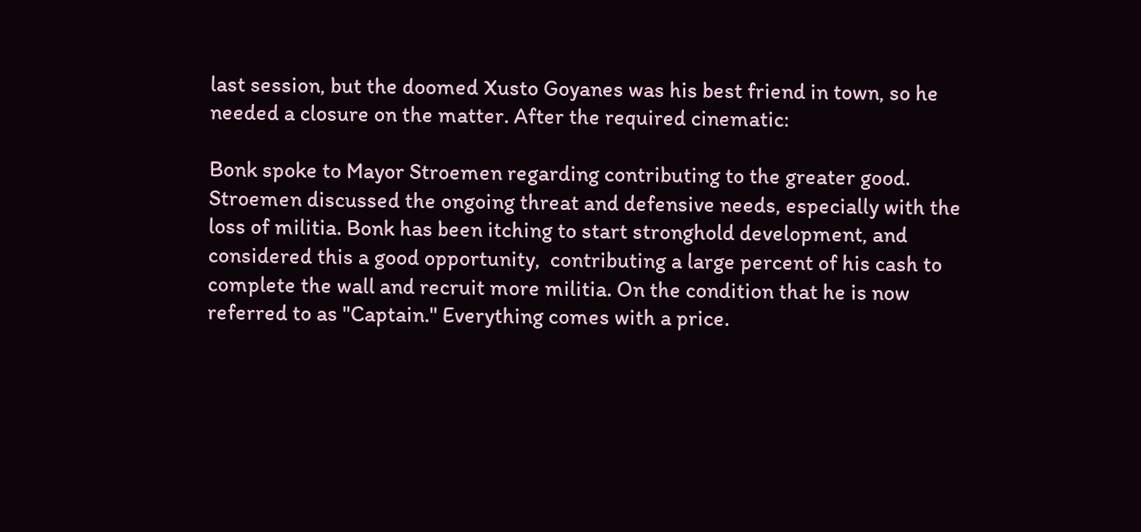last session, but the doomed Xusto Goyanes was his best friend in town, so he needed a closure on the matter. After the required cinematic:

Bonk spoke to Mayor Stroemen regarding contributing to the greater good. Stroemen discussed the ongoing threat and defensive needs, especially with the loss of militia. Bonk has been itching to start stronghold development, and considered this a good opportunity,  contributing a large percent of his cash to complete the wall and recruit more militia. On the condition that he is now referred to as "Captain." Everything comes with a price.